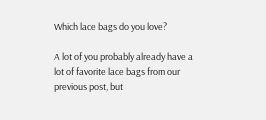Which lace bags do you love?

A lot of you probably already have a lot of favorite lace bags from our previous post, but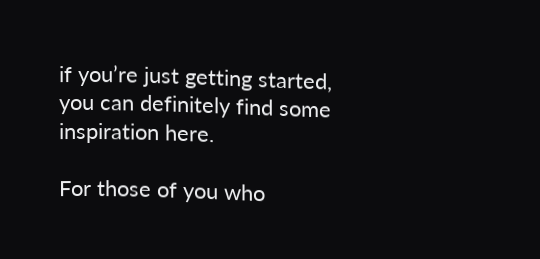if you’re just getting started, you can definitely find some inspiration here.

For those of you who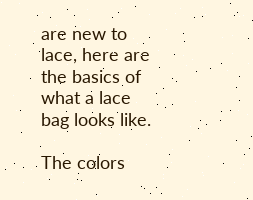are new to lace, here are the basics of what a lace bag looks like.

The colors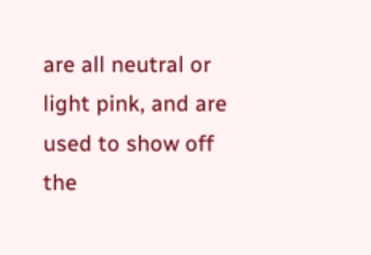are all neutral or light pink, and are used to show off the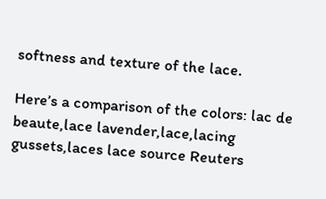softness and texture of the lace.

Here’s a comparison of the colors: lac de beaute,lace lavender,lace,lacing gussets,laces lace source Reuters